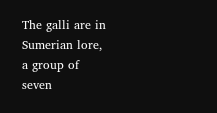The galli are in Sumerian lore, a group of seven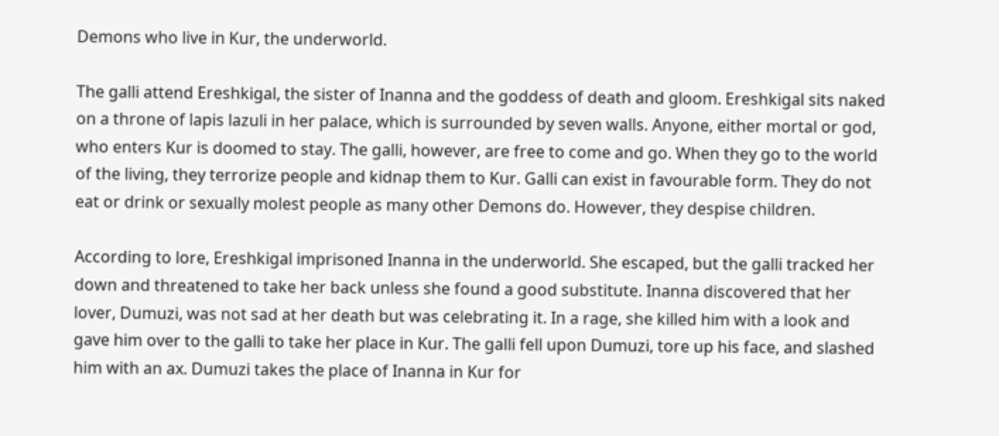Demons who live in Kur, the underworld.

The galli attend Ereshkigal, the sister of Inanna and the goddess of death and gloom. Ereshkigal sits naked on a throne of lapis lazuli in her palace, which is surrounded by seven walls. Anyone, either mortal or god, who enters Kur is doomed to stay. The galli, however, are free to come and go. When they go to the world of the living, they terrorize people and kidnap them to Kur. Galli can exist in favourable form. They do not eat or drink or sexually molest people as many other Demons do. However, they despise children.

According to lore, Ereshkigal imprisoned Inanna in the underworld. She escaped, but the galli tracked her down and threatened to take her back unless she found a good substitute. Inanna discovered that her lover, Dumuzi, was not sad at her death but was celebrating it. In a rage, she killed him with a look and gave him over to the galli to take her place in Kur. The galli fell upon Dumuzi, tore up his face, and slashed him with an ax. Dumuzi takes the place of Inanna in Kur for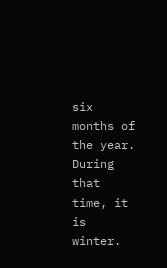six months of the year. During that time, it is winter.